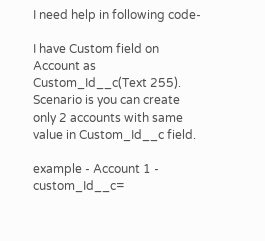I need help in following code-

I have Custom field on Account as Custom_Id__c(Text 255). Scenario is you can create only 2 accounts with same value in Custom_Id__c field.

example - Account 1 - custom_Id__c=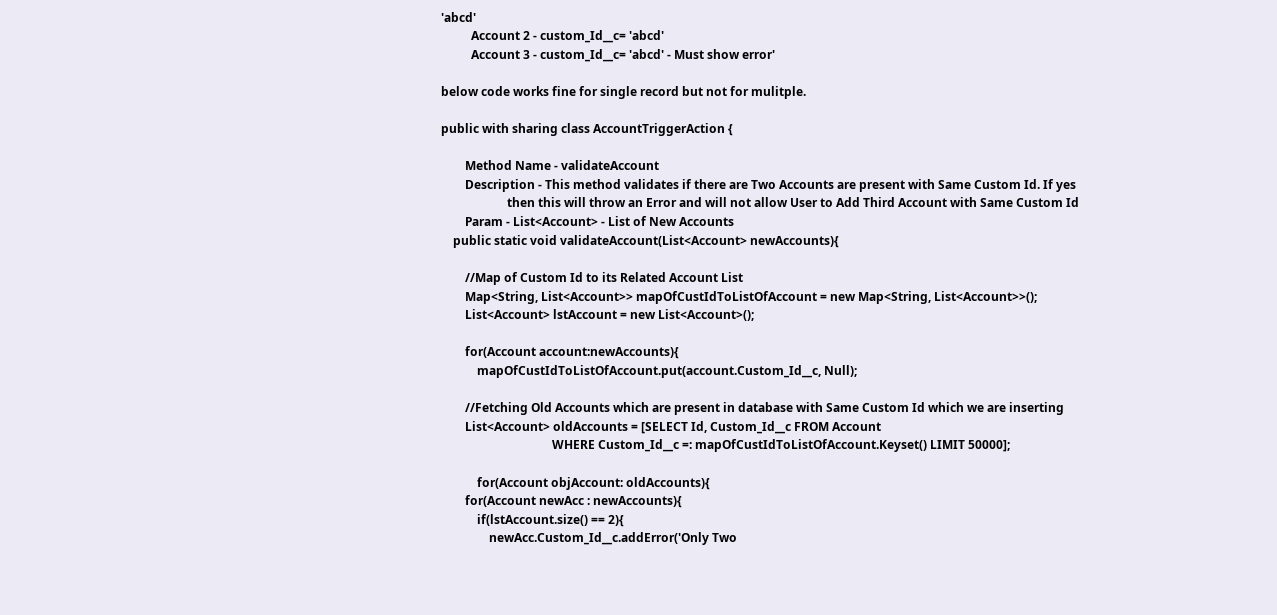'abcd'
          Account 2 - custom_Id__c= 'abcd'
          Account 3 - custom_Id__c= 'abcd' - Must show error'

below code works fine for single record but not for mulitple.

public with sharing class AccountTriggerAction {

        Method Name - validateAccount
        Description - This method validates if there are Two Accounts are present with Same Custom Id. If yes
                      then this will throw an Error and will not allow User to Add Third Account with Same Custom Id
        Param - List<Account> - List of New Accounts
    public static void validateAccount(List<Account> newAccounts){

        //Map of Custom Id to its Related Account List
        Map<String, List<Account>> mapOfCustIdToListOfAccount = new Map<String, List<Account>>();
        List<Account> lstAccount = new List<Account>();

        for(Account account:newAccounts){
            mapOfCustIdToListOfAccount.put(account.Custom_Id__c, Null);

        //Fetching Old Accounts which are present in database with Same Custom Id which we are inserting
        List<Account> oldAccounts = [SELECT Id, Custom_Id__c FROM Account
                                     WHERE Custom_Id__c =: mapOfCustIdToListOfAccount.Keyset() LIMIT 50000];

            for(Account objAccount: oldAccounts){
        for(Account newAcc : newAccounts){
            if(lstAccount.size() == 2){
                newAcc.Custom_Id__c.addError('Only Two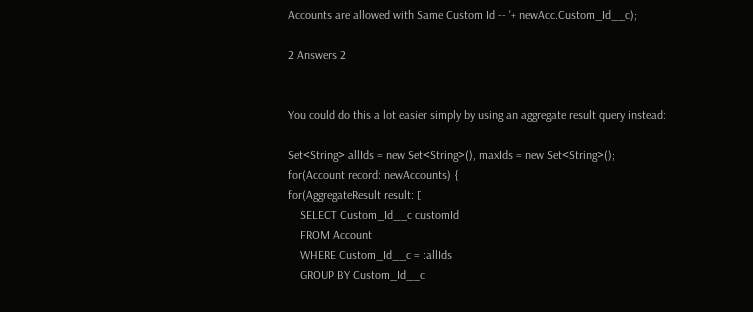Accounts are allowed with Same Custom Id -- '+ newAcc.Custom_Id__c);

2 Answers 2


You could do this a lot easier simply by using an aggregate result query instead:

Set<String> allIds = new Set<String>(), maxIds = new Set<String>();
for(Account record: newAccounts) {
for(AggregateResult result: [
    SELECT Custom_Id__c customId
    FROM Account
    WHERE Custom_Id__c = :allIds
    GROUP BY Custom_Id__c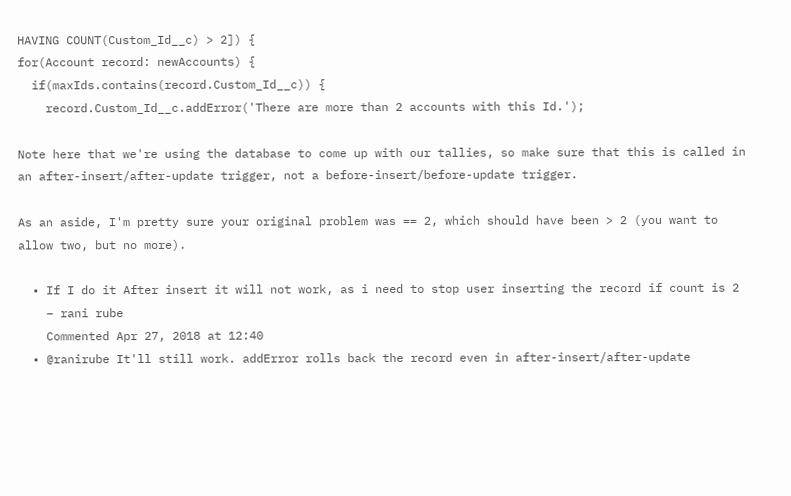HAVING COUNT(Custom_Id__c) > 2]) {
for(Account record: newAccounts) {
  if(maxIds.contains(record.Custom_Id__c)) {
    record.Custom_Id__c.addError('There are more than 2 accounts with this Id.');

Note here that we're using the database to come up with our tallies, so make sure that this is called in an after-insert/after-update trigger, not a before-insert/before-update trigger.

As an aside, I'm pretty sure your original problem was == 2, which should have been > 2 (you want to allow two, but no more).

  • If I do it After insert it will not work, as i need to stop user inserting the record if count is 2
    – rani rube
    Commented Apr 27, 2018 at 12:40
  • @ranirube It'll still work. addError rolls back the record even in after-insert/after-update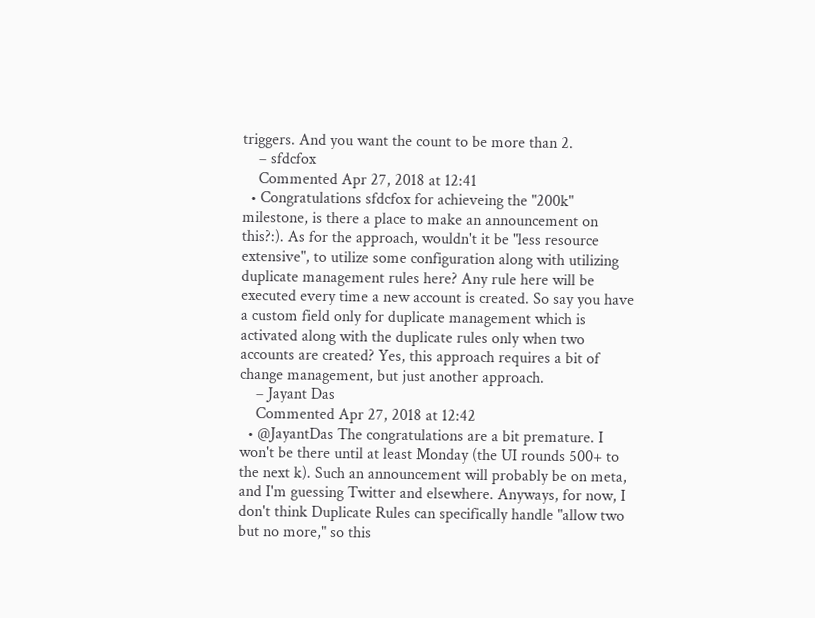triggers. And you want the count to be more than 2.
    – sfdcfox
    Commented Apr 27, 2018 at 12:41
  • Congratulations sfdcfox for achieveing the "200k" milestone, is there a place to make an announcement on this?:). As for the approach, wouldn't it be "less resource extensive", to utilize some configuration along with utilizing duplicate management rules here? Any rule here will be executed every time a new account is created. So say you have a custom field only for duplicate management which is activated along with the duplicate rules only when two accounts are created? Yes, this approach requires a bit of change management, but just another approach.
    – Jayant Das
    Commented Apr 27, 2018 at 12:42
  • @JayantDas The congratulations are a bit premature. I won't be there until at least Monday (the UI rounds 500+ to the next k). Such an announcement will probably be on meta, and I'm guessing Twitter and elsewhere. Anyways, for now, I don't think Duplicate Rules can specifically handle "allow two but no more," so this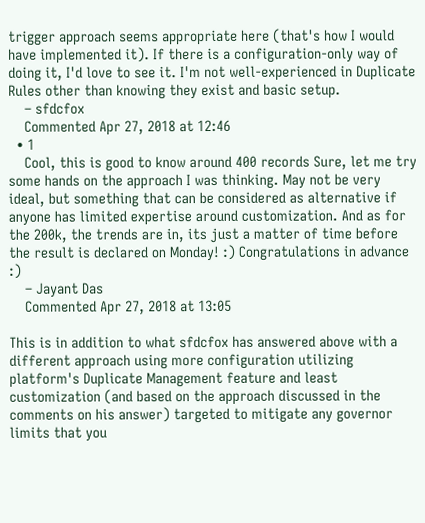trigger approach seems appropriate here (that's how I would have implemented it). If there is a configuration-only way of doing it, I'd love to see it. I'm not well-experienced in Duplicate Rules other than knowing they exist and basic setup.
    – sfdcfox
    Commented Apr 27, 2018 at 12:46
  • 1
    Cool, this is good to know around 400 records Sure, let me try some hands on the approach I was thinking. May not be very ideal, but something that can be considered as alternative if anyone has limited expertise around customization. And as for the 200k, the trends are in, its just a matter of time before the result is declared on Monday! :) Congratulations in advance :)
    – Jayant Das
    Commented Apr 27, 2018 at 13:05

This is in addition to what sfdcfox has answered above with a different approach using more configuration utilizing platform's Duplicate Management feature and least customization (and based on the approach discussed in the comments on his answer) targeted to mitigate any governor limits that you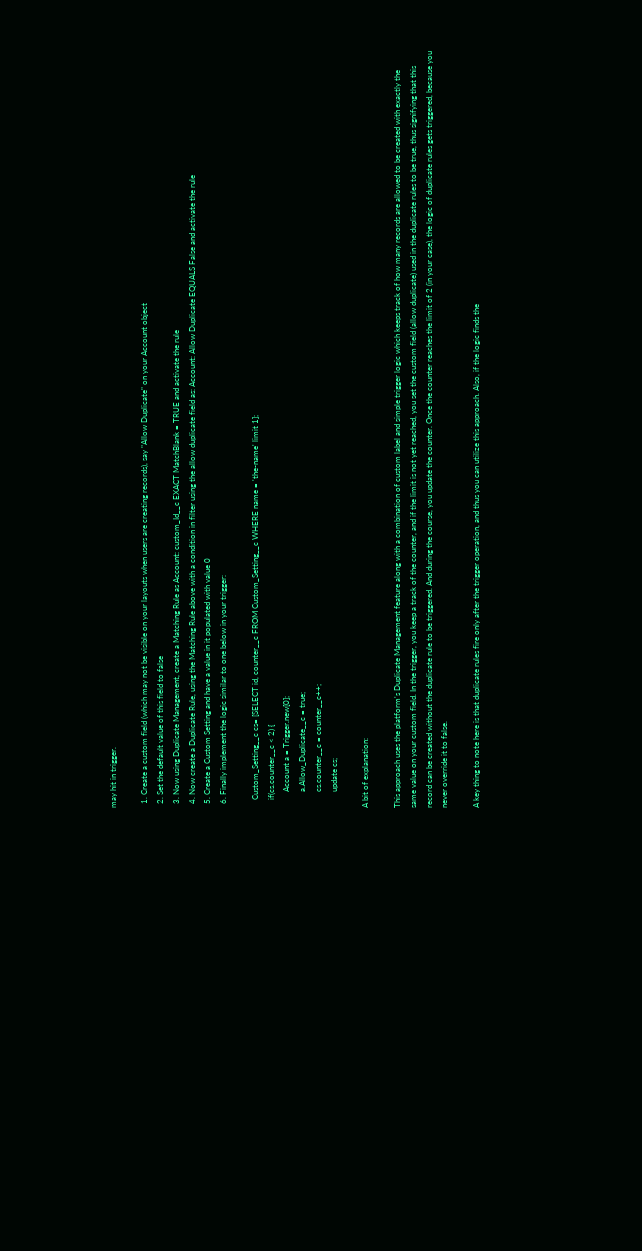may hit in trigger.

  1. Create a custom field (which may not be visible on your layouts when users are creating records), say "Allow Duplicate" on your Account object
  2. Set the default value of this field to false
  3. Now using Duplicate Management, create a Matching Rule as Account: custom_Id__c EXACT MatchBlank = TRUE and activate the rule
  4. Now create a Duplicate Rule, using the Matching Rule above with a condition in filter using the allow duplicate field as: Account: Allow Duplicate EQUALS False and activate the rule
  5. Create a Custom Setting and have a value in it populated with value 0
  6. Finally implement the logic similar to one below in your trigger:

    Custom_Setting__c cs= [SELECT id, counter__c FROM Custom_Setting__c WHERE name = 'the-name' limit 1];
    if(cs.counter__c < 2) {
        Account a = Trigger.new[0];
        a.Allow_Duplicate__c = true;
        cs.counter__c = counter__c++;
        update cs;

A bit of explanation:

This approach uses the platform's Duplicate Management feature along with a combination of custom label and simple trigger logic which keeps track of how many records are allowed to be created with exactly the same value on your custom field. In the trigger, you keep a track of the counter, and if the limit is not yet reached, you set the custom field (allow duplicate) used in the duplicate rules to be true, thus signifying that this record can be created without the duplicate rule to be triggered. And during the course, you update the counter. Once the counter reaches the limit of 2 (in your case), the logic of duplicate rules gets triggered, because you never override it to false.

A key thing to note here is that duplicate rules fire only after the trigger operation, and thus you can utilize this approach. Also, if the logic finds the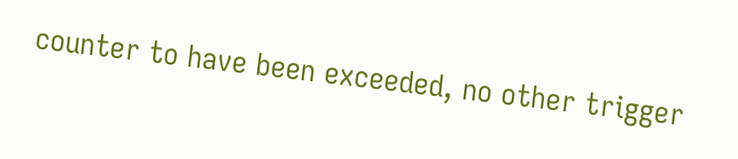counter to have been exceeded, no other trigger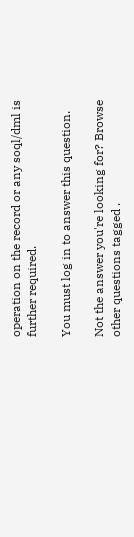operation on the record or any soql/dml is further required.

You must log in to answer this question.

Not the answer you're looking for? Browse other questions tagged .